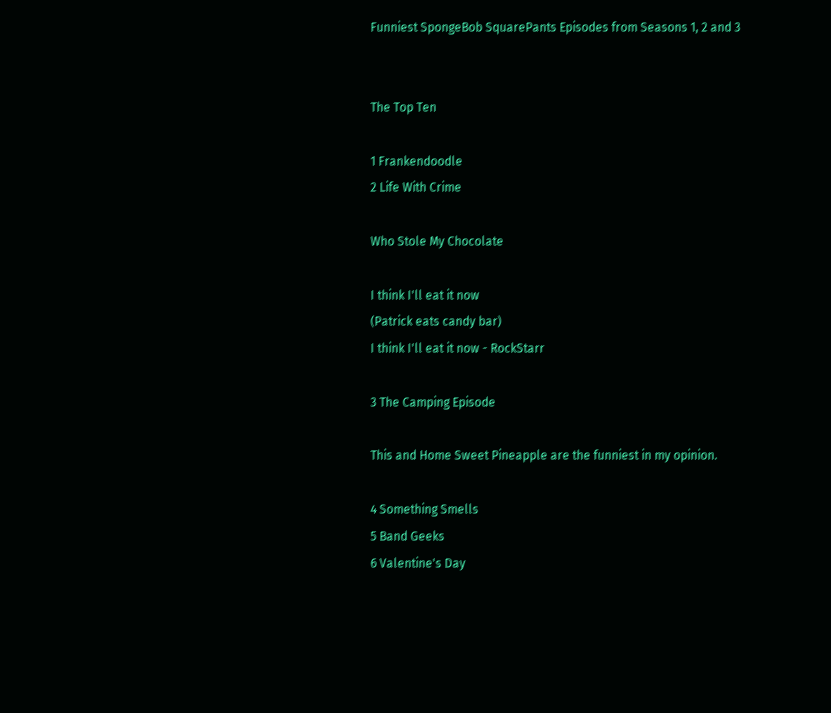Funniest SpongeBob SquarePants Episodes from Seasons 1, 2 and 3


The Top Ten

1 Frankendoodle
2 Life With Crime

Who Stole My Chocolate

I think I'll eat it now
(Patrick eats candy bar)
I think I'll eat it now - RockStarr

3 The Camping Episode

This and Home Sweet Pineapple are the funniest in my opinion.

4 Something Smells
5 Band Geeks
6 Valentine's Day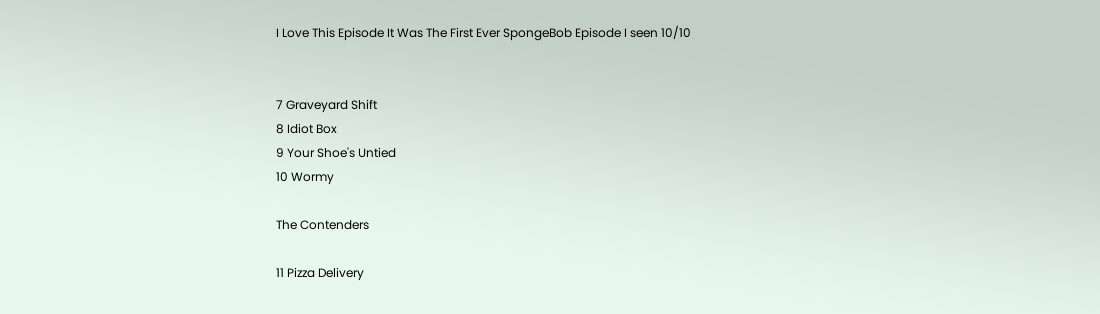I Love This Episode It Was The First Ever SpongeBob Episode I seen 10/10


7 Graveyard Shift
8 Idiot Box
9 Your Shoe's Untied
10 Wormy

The Contenders

11 Pizza Delivery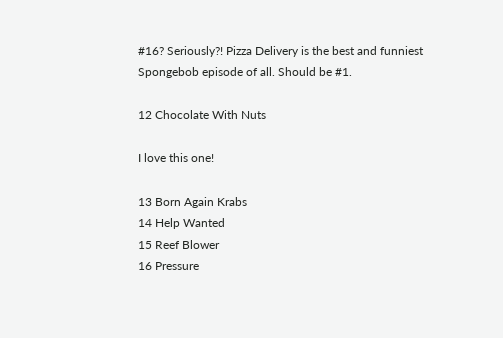#16? Seriously?! Pizza Delivery is the best and funniest Spongebob episode of all. Should be #1.

12 Chocolate With Nuts

I love this one!

13 Born Again Krabs
14 Help Wanted
15 Reef Blower
16 Pressure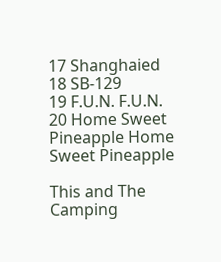17 Shanghaied
18 SB-129
19 F.U.N. F.U.N.
20 Home Sweet Pineapple Home Sweet Pineapple

This and The Camping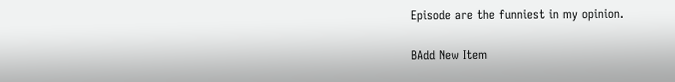Episode are the funniest in my opinion.

BAdd New Item